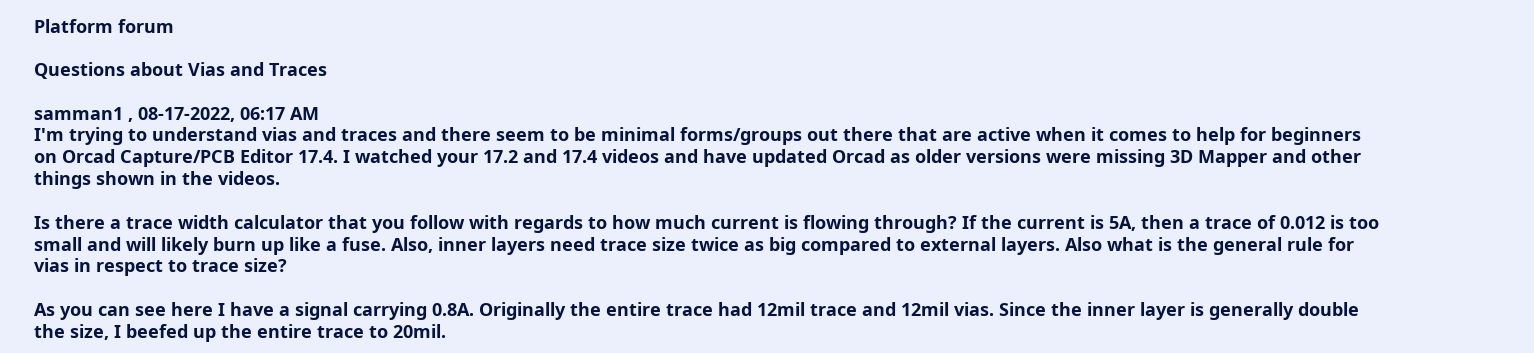Platform forum

Questions about Vias and Traces

samman1 , 08-17-2022, 06:17 AM
I'm trying to understand vias and traces and there seem to be minimal forms/groups out there that are active when it comes to help for beginners on Orcad Capture/PCB Editor 17.4. I watched your 17.2 and 17.4 videos and have updated Orcad as older versions were missing 3D Mapper and other things shown in the videos.

Is there a trace width calculator that you follow with regards to how much current is flowing through? If the current is 5A, then a trace of 0.012 is too small and will likely burn up like a fuse. Also, inner layers need trace size twice as big compared to external layers. Also what is the general rule for vias in respect to trace size?

As you can see here I have a signal carrying 0.8A. Originally the entire trace had 12mil trace and 12mil vias. Since the inner layer is generally double the size, I beefed up the entire trace to 20mil.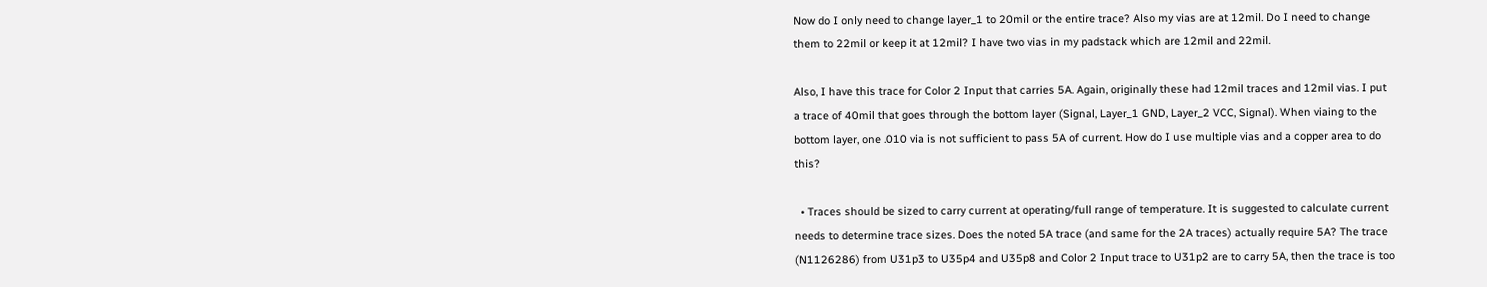Now do I only need to change layer_1 to 20mil or the entire trace? Also my vias are at 12mil. Do I need to change them to 22mil or keep it at 12mil? I have two vias in my padstack which are 12mil and 22mil.

Also, I have this trace for Color 2 Input that carries 5A. Again, originally these had 12mil traces and 12mil vias. I put a trace of 40mil that goes through the bottom layer (Signal, Layer_1 GND, Layer_2 VCC, Signal). When viaing to the bottom layer, one .010 via is not sufficient to pass 5A of current. How do I use multiple vias and a copper area to do this?

  • Traces should be sized to carry current at operating/full range of temperature. It is suggested to calculate current needs to determine trace sizes. Does the noted 5A trace (and same for the 2A traces) actually require 5A? The trace (N1126286) from U31p3 to U35p4 and U35p8 and Color 2 Input trace to U31p2 are to carry 5A, then the trace is too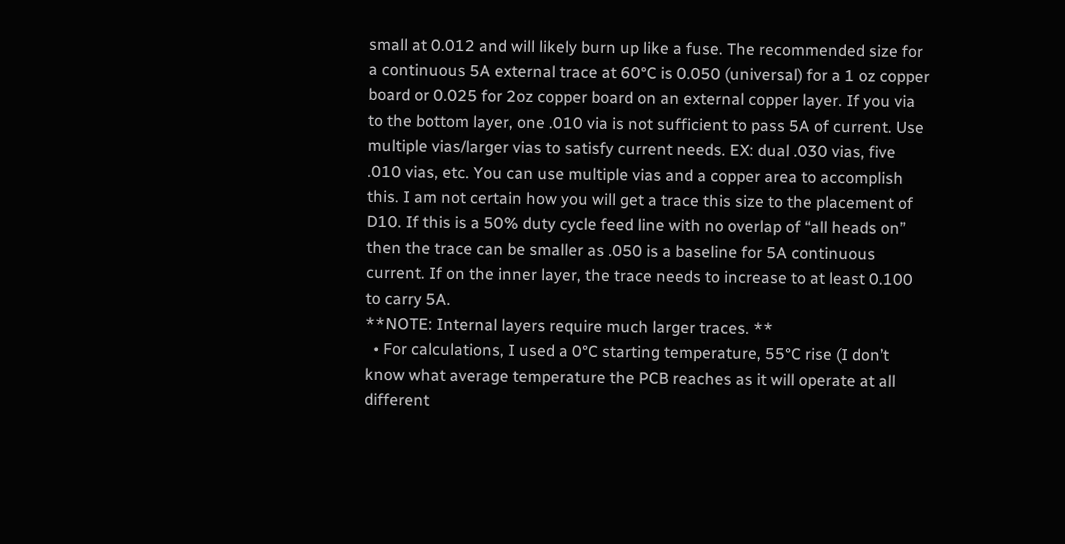small at 0.012 and will likely burn up like a fuse. The recommended size for a continuous 5A external trace at 60°C is 0.050 (universal) for a 1 oz copper board or 0.025 for 2oz copper board on an external copper layer. If you via to the bottom layer, one .010 via is not sufficient to pass 5A of current. Use multiple vias/larger vias to satisfy current needs. EX: dual .030 vias, five .010 vias, etc. You can use multiple vias and a copper area to accomplish this. I am not certain how you will get a trace this size to the placement of D10. If this is a 50% duty cycle feed line with no overlap of “all heads on” then the trace can be smaller as .050 is a baseline for 5A continuous current. If on the inner layer, the trace needs to increase to at least 0.100 to carry 5A.
**NOTE: Internal layers require much larger traces. **
  • For calculations, I used a 0°C starting temperature, 55°C rise (I don’t know what average temperature the PCB reaches as it will operate at all different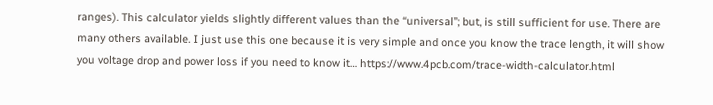ranges). This calculator yields slightly different values than the “universal”; but, is still sufficient for use. There are many others available. I just use this one because it is very simple and once you know the trace length, it will show you voltage drop and power loss if you need to know it… https://www.4pcb.com/trace-width-calculator.html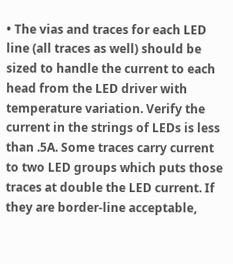• The vias and traces for each LED line (all traces as well) should be sized to handle the current to each head from the LED driver with temperature variation. Verify the current in the strings of LEDs is less than .5A. Some traces carry current to two LED groups which puts those traces at double the LED current. If they are border-line acceptable,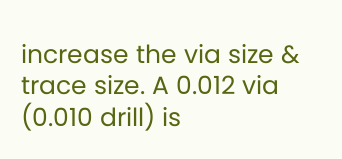increase the via size & trace size. A 0.012 via (0.010 drill) is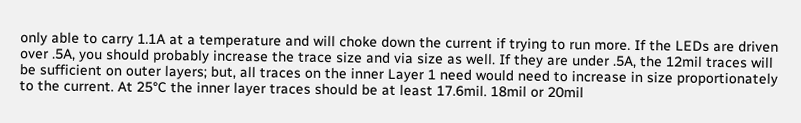only able to carry 1.1A at a temperature and will choke down the current if trying to run more. If the LEDs are driven over .5A, you should probably increase the trace size and via size as well. If they are under .5A, the 12mil traces will be sufficient on outer layers; but, all traces on the inner Layer 1 need would need to increase in size proportionately to the current. At 25°C the inner layer traces should be at least 17.6mil. 18mil or 20mil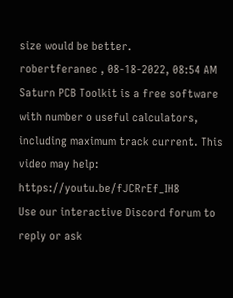size would be better.
robertferanec , 08-18-2022, 08:54 AM
Saturn PCB Toolkit is a free software with number o useful calculators, including maximum track current. This video may help: https://youtu.be/fJCRrEf_IH8
Use our interactive Discord forum to reply or ask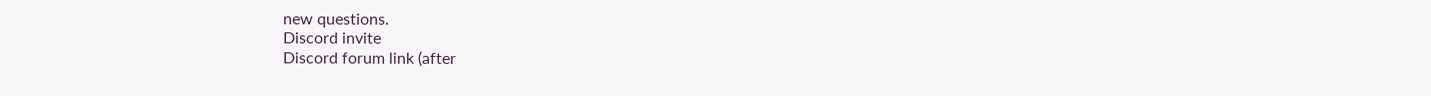new questions.
Discord invite
Discord forum link (after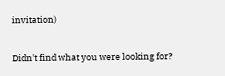invitation)

Didn't find what you were looking for?